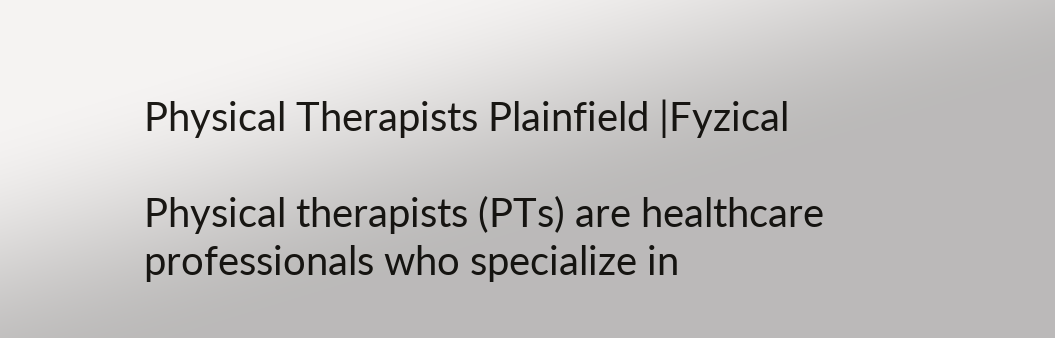Physical Therapists Plainfield |Fyzical

Physical therapists (PTs) are healthcare professionals who specialize in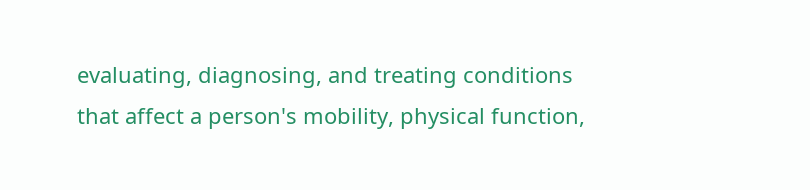evaluating, diagnosing, and treating conditions that affect a person's mobility, physical function,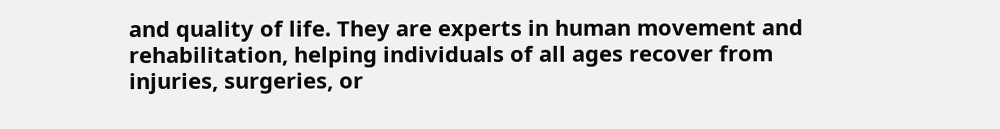and quality of life. They are experts in human movement and rehabilitation, helping individuals of all ages recover from injuries, surgeries, or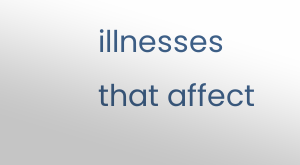illnesses that affect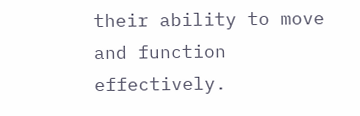their ability to move and function effectively.